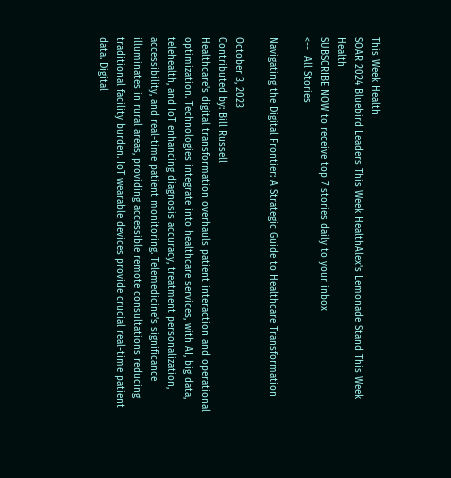This Week Health
SOAR 2024 Bluebird Leaders This Week HealthAlex's Lemonade Stand This Week Health
SUBSCRIBE NOW to receive top 7 stories daily to your inbox
<--  All Stories

Navigating the Digital Frontier: A Strategic Guide to Healthcare Transformation

October 3, 2023
Contributed by: Bill Russell
Healthcare's digital transformation overhauls patient interaction and operational optimization. Technologies integrate into healthcare services, with AI, big data, telehealth, and IoT enhancing diagnosis accuracy, treatment personalization, accessibility, and real-time patient monitoring. Telemedicine's significance illuminates in rural areas, providing accessible remote consultations reducing traditional facility burden. IoT wearable devices provide crucial real-time patient data. Digital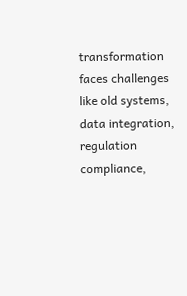transformation faces challenges like old systems, data integration, regulation compliance,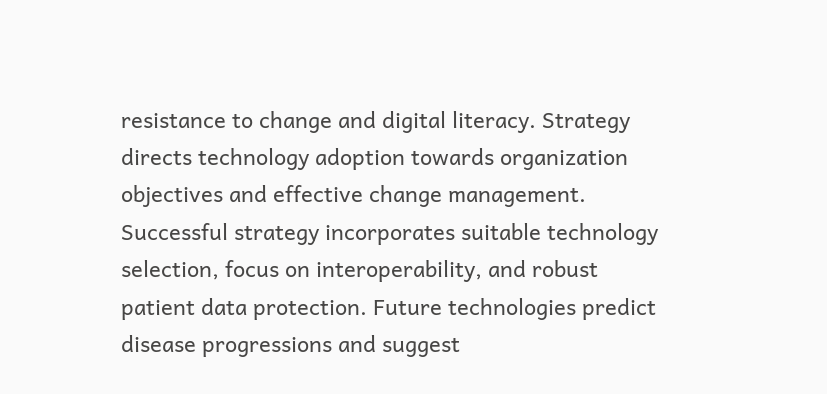resistance to change and digital literacy. Strategy directs technology adoption towards organization objectives and effective change management. Successful strategy incorporates suitable technology selection, focus on interoperability, and robust patient data protection. Future technologies predict disease progressions and suggest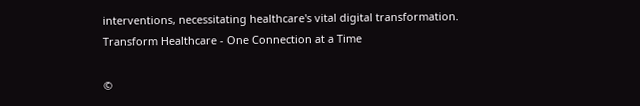interventions, necessitating healthcare's vital digital transformation.
Transform Healthcare - One Connection at a Time

©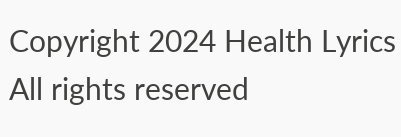Copyright 2024 Health Lyrics All rights reserved